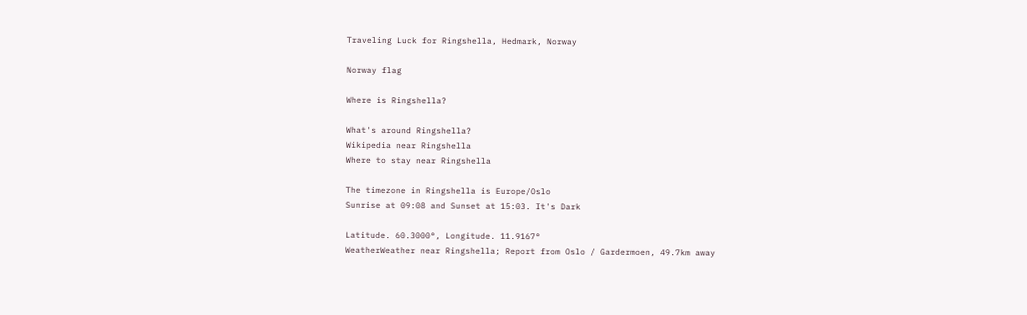Traveling Luck for Ringshella, Hedmark, Norway

Norway flag

Where is Ringshella?

What's around Ringshella?
Wikipedia near Ringshella
Where to stay near Ringshella

The timezone in Ringshella is Europe/Oslo
Sunrise at 09:08 and Sunset at 15:03. It's Dark

Latitude. 60.3000°, Longitude. 11.9167°
WeatherWeather near Ringshella; Report from Oslo / Gardermoen, 49.7km away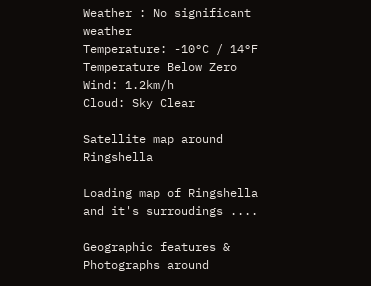Weather : No significant weather
Temperature: -10°C / 14°F Temperature Below Zero
Wind: 1.2km/h
Cloud: Sky Clear

Satellite map around Ringshella

Loading map of Ringshella and it's surroudings ....

Geographic features & Photographs around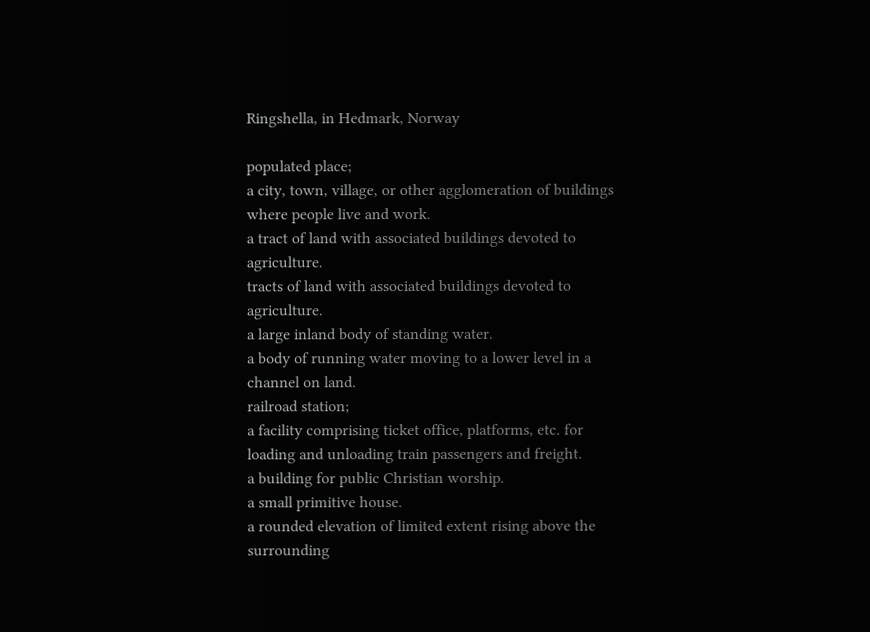Ringshella, in Hedmark, Norway

populated place;
a city, town, village, or other agglomeration of buildings where people live and work.
a tract of land with associated buildings devoted to agriculture.
tracts of land with associated buildings devoted to agriculture.
a large inland body of standing water.
a body of running water moving to a lower level in a channel on land.
railroad station;
a facility comprising ticket office, platforms, etc. for loading and unloading train passengers and freight.
a building for public Christian worship.
a small primitive house.
a rounded elevation of limited extent rising above the surrounding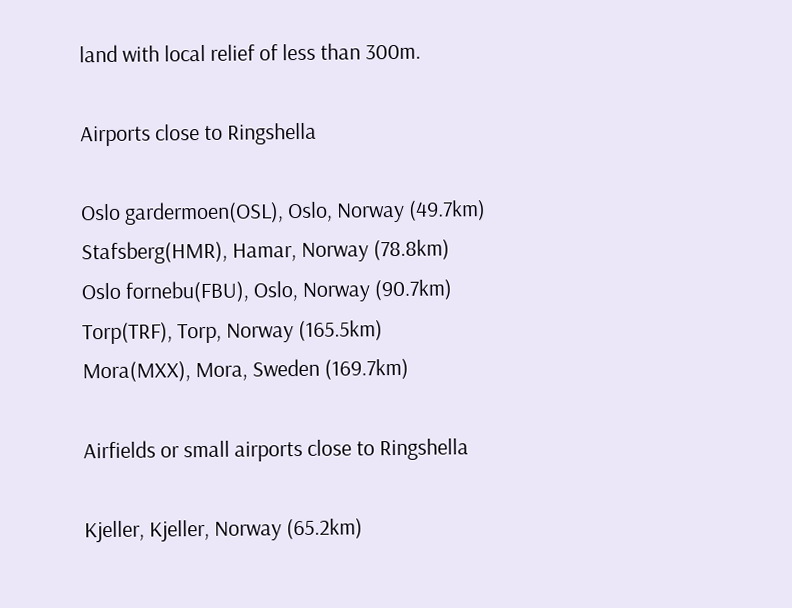land with local relief of less than 300m.

Airports close to Ringshella

Oslo gardermoen(OSL), Oslo, Norway (49.7km)
Stafsberg(HMR), Hamar, Norway (78.8km)
Oslo fornebu(FBU), Oslo, Norway (90.7km)
Torp(TRF), Torp, Norway (165.5km)
Mora(MXX), Mora, Sweden (169.7km)

Airfields or small airports close to Ringshella

Kjeller, Kjeller, Norway (65.2km)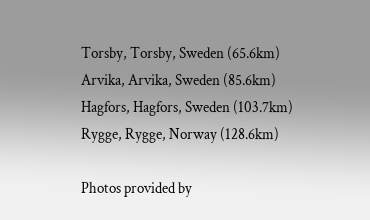Torsby, Torsby, Sweden (65.6km)
Arvika, Arvika, Sweden (85.6km)
Hagfors, Hagfors, Sweden (103.7km)
Rygge, Rygge, Norway (128.6km)

Photos provided by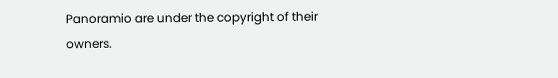Panoramio are under the copyright of their owners.